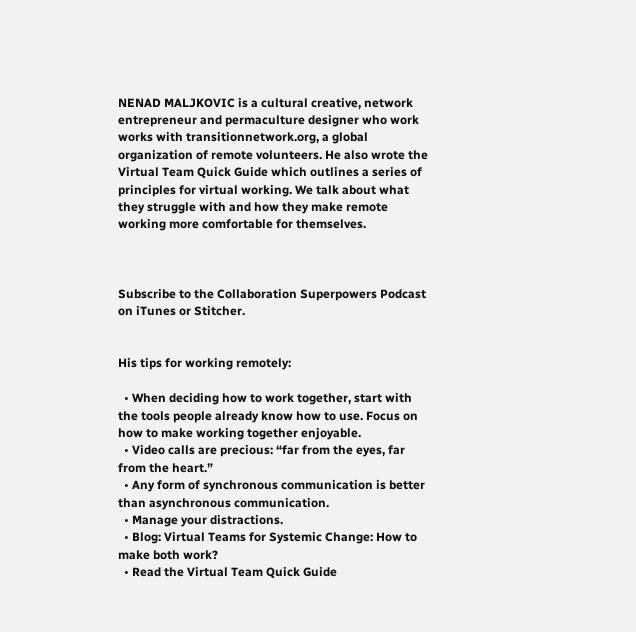NENAD MALJKOVIC is a cultural creative, network entrepreneur and permaculture designer who work works with transitionnetwork.org, a global organization of remote volunteers. He also wrote the Virtual Team Quick Guide which outlines a series of principles for virtual working. We talk about what they struggle with and how they make remote working more comfortable for themselves.



Subscribe to the Collaboration Superpowers Podcast on iTunes or Stitcher.


His tips for working remotely:

  • When deciding how to work together, start with the tools people already know how to use. Focus on how to make working together enjoyable.
  • Video calls are precious: “far from the eyes, far from the heart.”
  • Any form of synchronous communication is better than asynchronous communication.
  • Manage your distractions.
  • Blog: Virtual Teams for Systemic Change: How to make both work?
  • Read the Virtual Team Quick Guide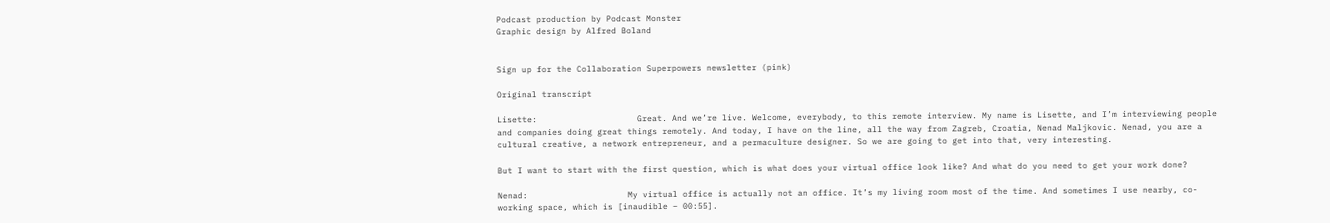Podcast production by Podcast Monster
Graphic design by Alfred Boland


Sign up for the Collaboration Superpowers newsletter (pink)

Original transcript

Lisette:                    Great. And we’re live. Welcome, everybody, to this remote interview. My name is Lisette, and I’m interviewing people and companies doing great things remotely. And today, I have on the line, all the way from Zagreb, Croatia, Nenad Maljkovic. Nenad, you are a cultural creative, a network entrepreneur, and a permaculture designer. So we are going to get into that, very interesting.

But I want to start with the first question, which is what does your virtual office look like? And what do you need to get your work done?

Nenad:                    My virtual office is actually not an office. It’s my living room most of the time. And sometimes I use nearby, co-working space, which is [inaudible – 00:55].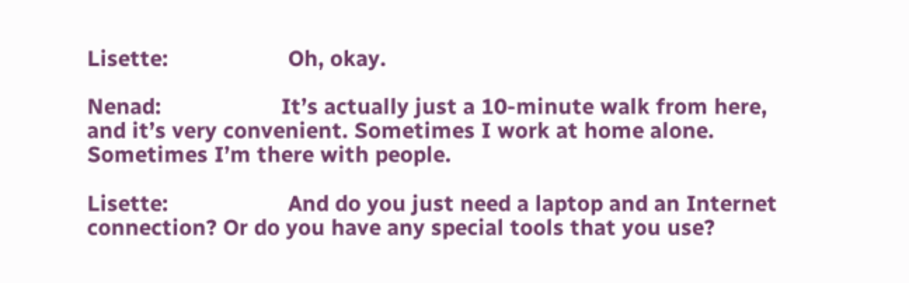Lisette:                    Oh, okay.

Nenad:                    It’s actually just a 10-minute walk from here, and it’s very convenient. Sometimes I work at home alone. Sometimes I’m there with people.

Lisette:                    And do you just need a laptop and an Internet connection? Or do you have any special tools that you use?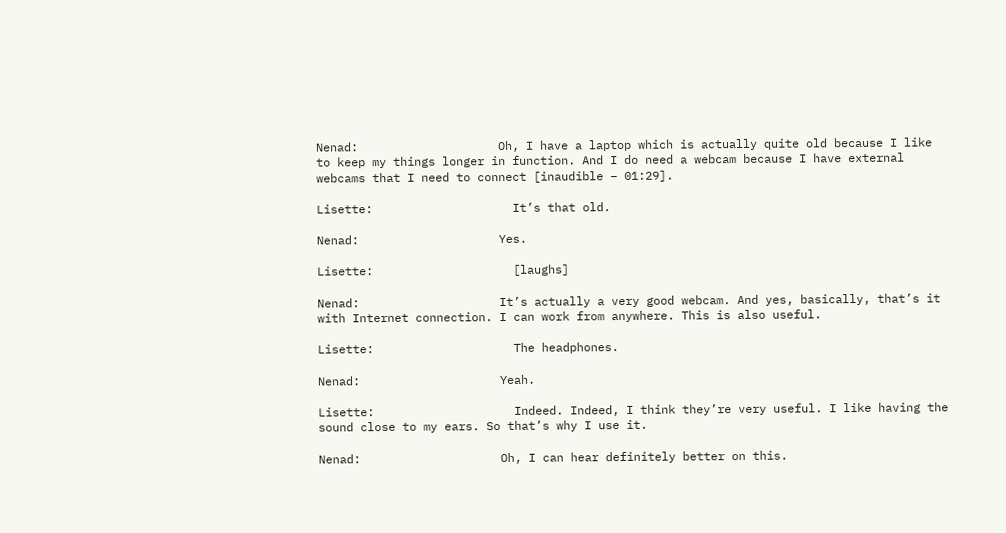Nenad:                    Oh, I have a laptop which is actually quite old because I like to keep my things longer in function. And I do need a webcam because I have external webcams that I need to connect [inaudible – 01:29].

Lisette:                    It’s that old.

Nenad:                    Yes.

Lisette:                    [laughs]

Nenad:                    It’s actually a very good webcam. And yes, basically, that’s it with Internet connection. I can work from anywhere. This is also useful.

Lisette:                    The headphones.

Nenad:                    Yeah.

Lisette:                    Indeed. Indeed, I think they’re very useful. I like having the sound close to my ears. So that’s why I use it.

Nenad:                    Oh, I can hear definitely better on this.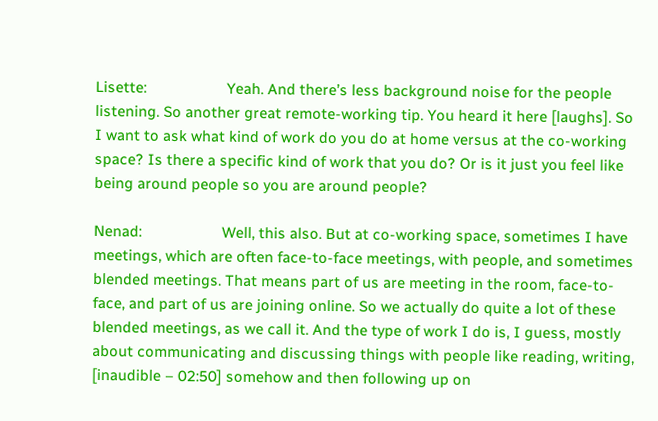Lisette:                    Yeah. And there’s less background noise for the people listening. So another great remote-working tip. You heard it here [laughs]. So I want to ask what kind of work do you do at home versus at the co-working space? Is there a specific kind of work that you do? Or is it just you feel like being around people so you are around people?

Nenad:                    Well, this also. But at co-working space, sometimes I have meetings, which are often face-to-face meetings, with people, and sometimes blended meetings. That means part of us are meeting in the room, face-to-face, and part of us are joining online. So we actually do quite a lot of these blended meetings, as we call it. And the type of work I do is, I guess, mostly about communicating and discussing things with people like reading, writing, [inaudible – 02:50] somehow and then following up on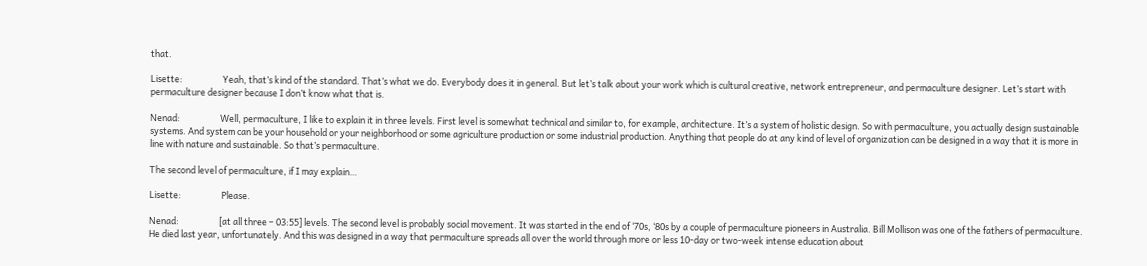that.

Lisette:                    Yeah, that’s kind of the standard. That’s what we do. Everybody does it in general. But let’s talk about your work which is cultural creative, network entrepreneur, and permaculture designer. Let’s start with permaculture designer because I don’t know what that is.

Nenad:                    Well, permaculture, I like to explain it in three levels. First level is somewhat technical and similar to, for example, architecture. It’s a system of holistic design. So with permaculture, you actually design sustainable systems. And system can be your household or your neighborhood or some agriculture production or some industrial production. Anything that people do at any kind of level of organization can be designed in a way that it is more in line with nature and sustainable. So that’s permaculture.

The second level of permaculture, if I may explain…

Lisette:                    Please.

Nenad:                    [at all three – 03:55] levels. The second level is probably social movement. It was started in the end of ‘70s, ‘80s by a couple of permaculture pioneers in Australia. Bill Mollison was one of the fathers of permaculture. He died last year, unfortunately. And this was designed in a way that permaculture spreads all over the world through more or less 10-day or two-week intense education about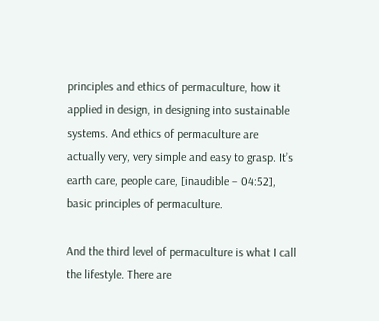principles and ethics of permaculture, how it applied in design, in designing into sustainable systems. And ethics of permaculture are actually very, very simple and easy to grasp. It’s earth care, people care, [inaudible – 04:52], basic principles of permaculture.

And the third level of permaculture is what I call the lifestyle. There are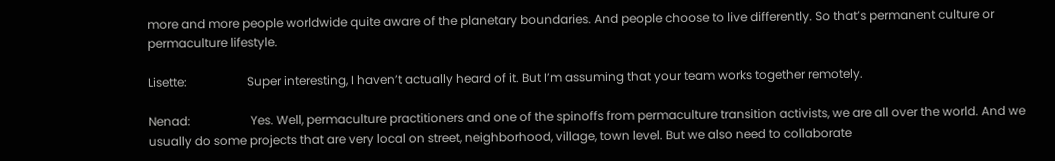more and more people worldwide quite aware of the planetary boundaries. And people choose to live differently. So that’s permanent culture or permaculture lifestyle.

Lisette:                    Super interesting, I haven’t actually heard of it. But I’m assuming that your team works together remotely.

Nenad:                    Yes. Well, permaculture practitioners and one of the spinoffs from permaculture transition activists, we are all over the world. And we usually do some projects that are very local on street, neighborhood, village, town level. But we also need to collaborate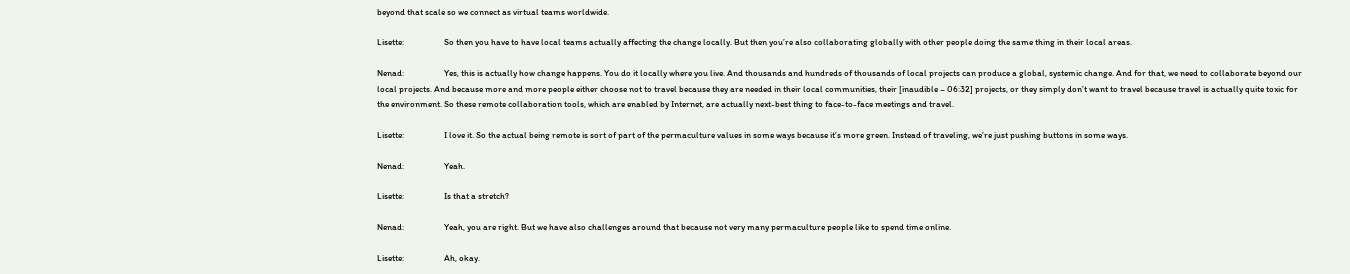beyond that scale so we connect as virtual teams worldwide.

Lisette:                    So then you have to have local teams actually affecting the change locally. But then you’re also collaborating globally with other people doing the same thing in their local areas.

Nenad:                    Yes, this is actually how change happens. You do it locally where you live. And thousands and hundreds of thousands of local projects can produce a global, systemic change. And for that, we need to collaborate beyond our local projects. And because more and more people either choose not to travel because they are needed in their local communities, their [inaudible – 06:32] projects, or they simply don’t want to travel because travel is actually quite toxic for the environment. So these remote collaboration tools, which are enabled by Internet, are actually next-best thing to face-to-face meetings and travel.

Lisette:                    I love it. So the actual being remote is sort of part of the permaculture values in some ways because it’s more green. Instead of traveling, we’re just pushing buttons in some ways.

Nenad:                    Yeah.

Lisette:                    Is that a stretch?

Nenad:                    Yeah, you are right. But we have also challenges around that because not very many permaculture people like to spend time online.

Lisette:                    Ah, okay.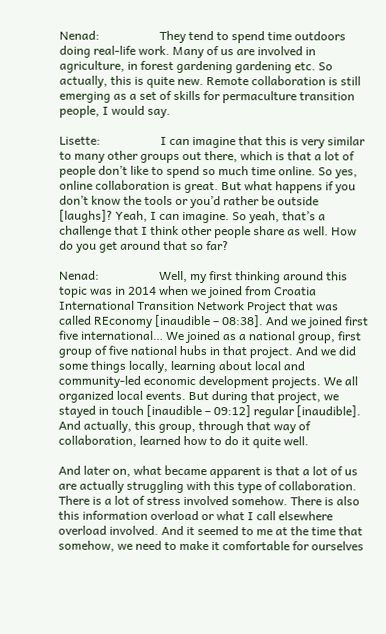Nenad:                    They tend to spend time outdoors doing real-life work. Many of us are involved in agriculture, in forest gardening gardening etc. So actually, this is quite new. Remote collaboration is still emerging as a set of skills for permaculture transition people, I would say.

Lisette:                    I can imagine that this is very similar to many other groups out there, which is that a lot of people don’t like to spend so much time online. So yes, online collaboration is great. But what happens if you don’t know the tools or you’d rather be outside [laughs]? Yeah, I can imagine. So yeah, that’s a challenge that I think other people share as well. How do you get around that so far?

Nenad:                    Well, my first thinking around this topic was in 2014 when we joined from Croatia International Transition Network Project that was called REconomy [inaudible – 08:38]. And we joined first five international… We joined as a national group, first group of five national hubs in that project. And we did some things locally, learning about local and community-led economic development projects. We all organized local events. But during that project, we stayed in touch [inaudible – 09:12] regular [inaudible]. And actually, this group, through that way of collaboration, learned how to do it quite well.

And later on, what became apparent is that a lot of us are actually struggling with this type of collaboration. There is a lot of stress involved somehow. There is also this information overload or what I call elsewhere overload involved. And it seemed to me at the time that somehow, we need to make it comfortable for ourselves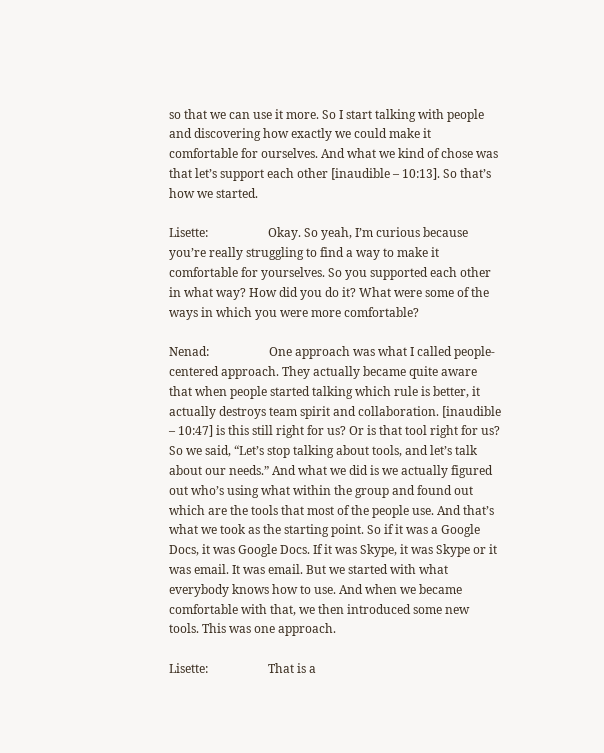so that we can use it more. So I start talking with people and discovering how exactly we could make it comfortable for ourselves. And what we kind of chose was that let’s support each other [inaudible – 10:13]. So that’s how we started.

Lisette:                    Okay. So yeah, I’m curious because you’re really struggling to find a way to make it comfortable for yourselves. So you supported each other in what way? How did you do it? What were some of the ways in which you were more comfortable?

Nenad:                    One approach was what I called people-centered approach. They actually became quite aware that when people started talking which rule is better, it actually destroys team spirit and collaboration. [inaudible – 10:47] is this still right for us? Or is that tool right for us? So we said, “Let’s stop talking about tools, and let’s talk about our needs.” And what we did is we actually figured out who’s using what within the group and found out which are the tools that most of the people use. And that’s what we took as the starting point. So if it was a Google Docs, it was Google Docs. If it was Skype, it was Skype or it was email. It was email. But we started with what everybody knows how to use. And when we became comfortable with that, we then introduced some new tools. This was one approach.

Lisette:                    That is a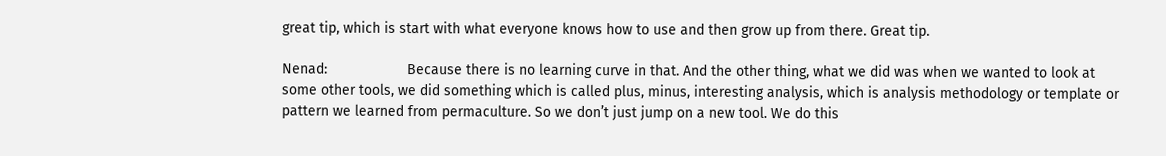great tip, which is start with what everyone knows how to use and then grow up from there. Great tip.

Nenad:                    Because there is no learning curve in that. And the other thing, what we did was when we wanted to look at some other tools, we did something which is called plus, minus, interesting analysis, which is analysis methodology or template or pattern we learned from permaculture. So we don’t just jump on a new tool. We do this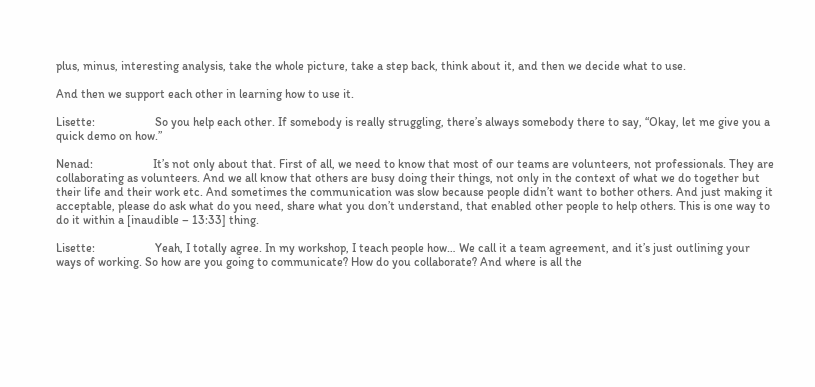plus, minus, interesting analysis, take the whole picture, take a step back, think about it, and then we decide what to use.

And then we support each other in learning how to use it.

Lisette:                    So you help each other. If somebody is really struggling, there’s always somebody there to say, “Okay, let me give you a quick demo on how.”

Nenad:                    It’s not only about that. First of all, we need to know that most of our teams are volunteers, not professionals. They are collaborating as volunteers. And we all know that others are busy doing their things, not only in the context of what we do together but their life and their work etc. And sometimes the communication was slow because people didn’t want to bother others. And just making it acceptable, please do ask what do you need, share what you don’t understand, that enabled other people to help others. This is one way to do it within a [inaudible – 13:33] thing.

Lisette:                    Yeah, I totally agree. In my workshop, I teach people how… We call it a team agreement, and it’s just outlining your ways of working. So how are you going to communicate? How do you collaborate? And where is all the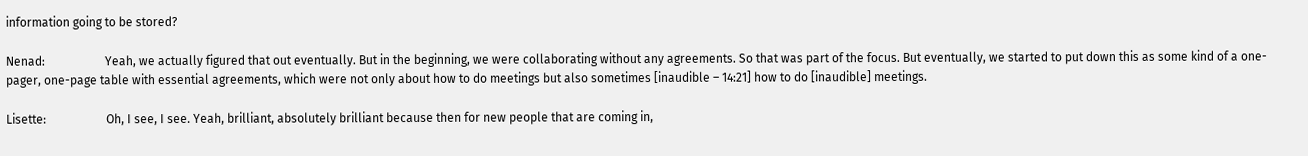information going to be stored?

Nenad:                    Yeah, we actually figured that out eventually. But in the beginning, we were collaborating without any agreements. So that was part of the focus. But eventually, we started to put down this as some kind of a one-pager, one-page table with essential agreements, which were not only about how to do meetings but also sometimes [inaudible – 14:21] how to do [inaudible] meetings.

Lisette:                    Oh, I see, I see. Yeah, brilliant, absolutely brilliant because then for new people that are coming in,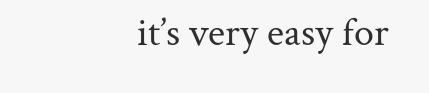it’s very easy for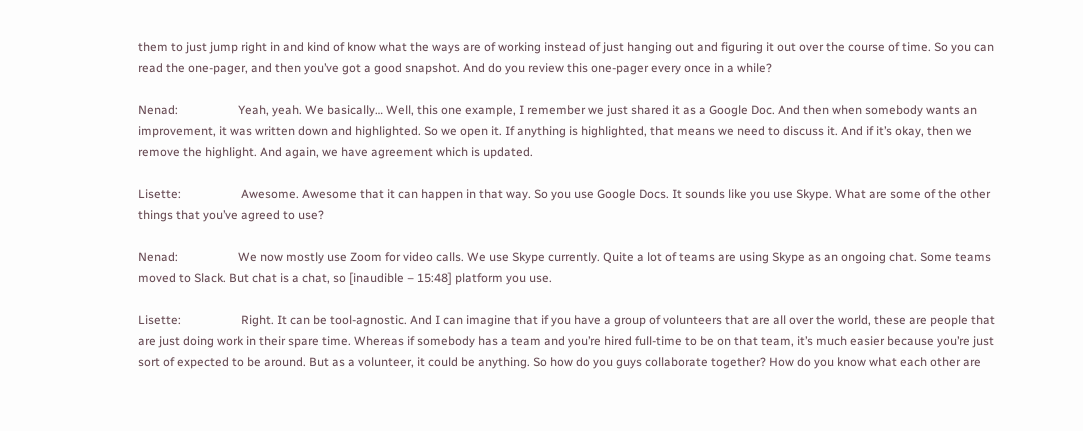them to just jump right in and kind of know what the ways are of working instead of just hanging out and figuring it out over the course of time. So you can read the one-pager, and then you’ve got a good snapshot. And do you review this one-pager every once in a while?

Nenad:                    Yeah, yeah. We basically… Well, this one example, I remember we just shared it as a Google Doc. And then when somebody wants an improvement, it was written down and highlighted. So we open it. If anything is highlighted, that means we need to discuss it. And if it’s okay, then we remove the highlight. And again, we have agreement which is updated.

Lisette:                    Awesome. Awesome that it can happen in that way. So you use Google Docs. It sounds like you use Skype. What are some of the other things that you’ve agreed to use?

Nenad:                    We now mostly use Zoom for video calls. We use Skype currently. Quite a lot of teams are using Skype as an ongoing chat. Some teams moved to Slack. But chat is a chat, so [inaudible – 15:48] platform you use.

Lisette:                    Right. It can be tool-agnostic. And I can imagine that if you have a group of volunteers that are all over the world, these are people that are just doing work in their spare time. Whereas if somebody has a team and you’re hired full-time to be on that team, it’s much easier because you’re just sort of expected to be around. But as a volunteer, it could be anything. So how do you guys collaborate together? How do you know what each other are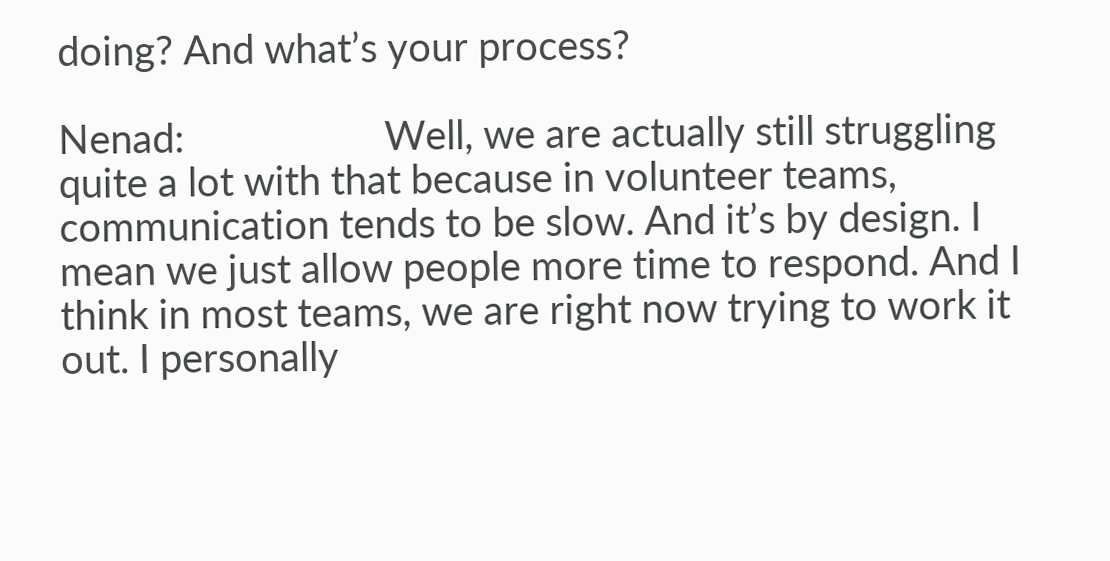doing? And what’s your process?

Nenad:                    Well, we are actually still struggling quite a lot with that because in volunteer teams, communication tends to be slow. And it’s by design. I mean we just allow people more time to respond. And I think in most teams, we are right now trying to work it out. I personally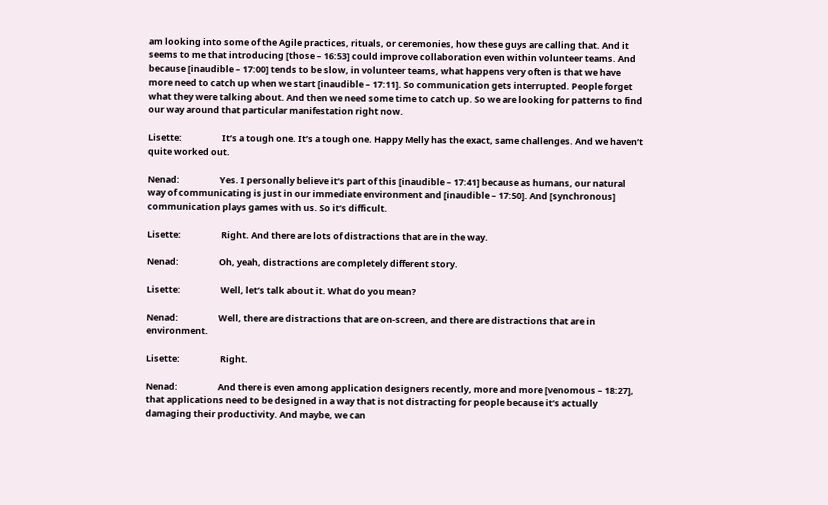am looking into some of the Agile practices, rituals, or ceremonies, how these guys are calling that. And it seems to me that introducing [those – 16:53] could improve collaboration even within volunteer teams. And because [inaudible – 17:00] tends to be slow, in volunteer teams, what happens very often is that we have more need to catch up when we start [inaudible – 17:11]. So communication gets interrupted. People forget what they were talking about. And then we need some time to catch up. So we are looking for patterns to find our way around that particular manifestation right now.

Lisette:                    It’s a tough one. It’s a tough one. Happy Melly has the exact, same challenges. And we haven’t quite worked out.

Nenad:                    Yes. I personally believe it’s part of this [inaudible – 17:41] because as humans, our natural way of communicating is just in our immediate environment and [inaudible – 17:50]. And [synchronous] communication plays games with us. So it’s difficult.

Lisette:                    Right. And there are lots of distractions that are in the way.

Nenad:                    Oh, yeah, distractions are completely different story.

Lisette:                    Well, let’s talk about it. What do you mean?

Nenad:                    Well, there are distractions that are on-screen, and there are distractions that are in environment.

Lisette:                    Right.

Nenad:                    And there is even among application designers recently, more and more [venomous – 18:27], that applications need to be designed in a way that is not distracting for people because it’s actually damaging their productivity. And maybe, we can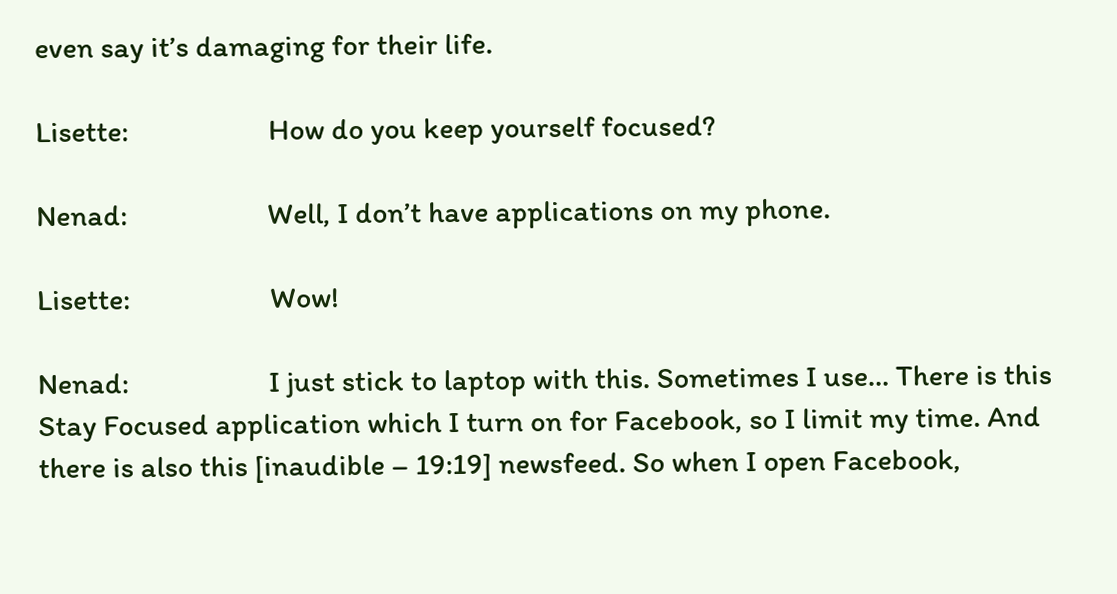even say it’s damaging for their life.

Lisette:                    How do you keep yourself focused?

Nenad:                    Well, I don’t have applications on my phone.

Lisette:                    Wow!

Nenad:                    I just stick to laptop with this. Sometimes I use… There is this Stay Focused application which I turn on for Facebook, so I limit my time. And there is also this [inaudible – 19:19] newsfeed. So when I open Facebook,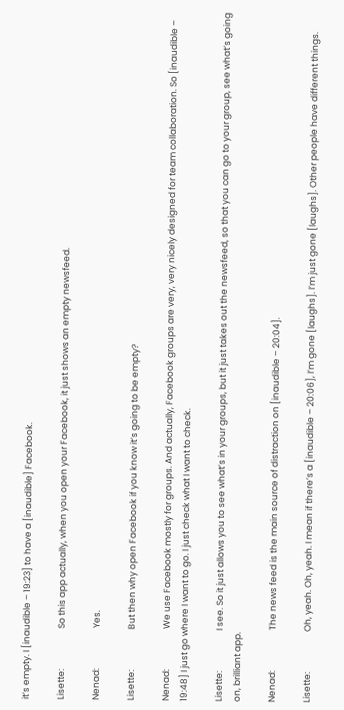it’s empty. I [inaudible – 19:23] to have a [inaudible] Facebook.

Lisette:                    So this app actually, when you open your Facebook, it just shows an empty newsfeed.

Nenad:                    Yes.

Lisette:                    But then why open Facebook if you know it’s going to be empty?

Nenad:                    We use Facebook mostly for groups. And actually, Facebook groups are very, very nicely designed for team collaboration. So [inaudible – 19:48] I just go where I want to go. I just check what I want to check.

Lisette:                    I see. So it just allows you to see what’s in your groups, but it just takes out the newsfeed, so that you can go to your group, see what’s going on, brilliant app.

Nenad:                    The news feed is the main source of distraction on [inaudible – 20:04].

Lisette:                    Oh, yeah. Oh, yeah. I mean if there’s a [inaudible – 20:06], I’m gone [laughs]. I’m just gone [laughs]. Other people have different things.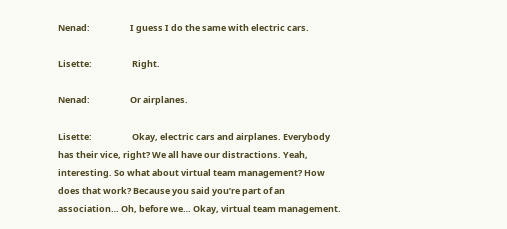Nenad:                    I guess I do the same with electric cars.

Lisette:                    Right.

Nenad:                    Or airplanes.

Lisette:                    Okay, electric cars and airplanes. Everybody has their vice, right? We all have our distractions. Yeah, interesting. So what about virtual team management? How does that work? Because you said you’re part of an association… Oh, before we… Okay, virtual team management.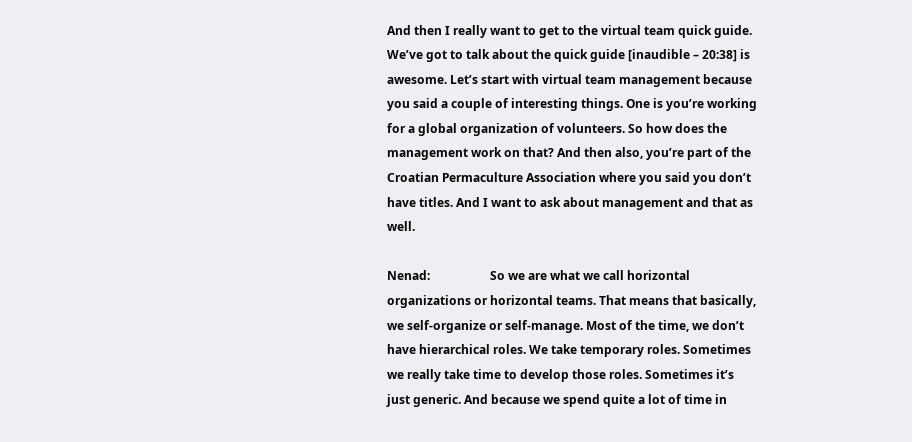And then I really want to get to the virtual team quick guide. We’ve got to talk about the quick guide [inaudible – 20:38] is awesome. Let’s start with virtual team management because you said a couple of interesting things. One is you’re working for a global organization of volunteers. So how does the management work on that? And then also, you’re part of the Croatian Permaculture Association where you said you don’t have titles. And I want to ask about management and that as well.

Nenad:                    So we are what we call horizontal organizations or horizontal teams. That means that basically, we self-organize or self-manage. Most of the time, we don’t have hierarchical roles. We take temporary roles. Sometimes we really take time to develop those roles. Sometimes it’s just generic. And because we spend quite a lot of time in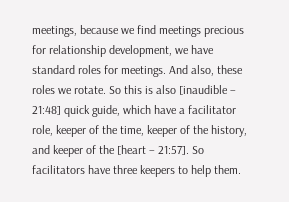meetings, because we find meetings precious for relationship development, we have standard roles for meetings. And also, these roles we rotate. So this is also [inaudible – 21:48] quick guide, which have a facilitator role, keeper of the time, keeper of the history, and keeper of the [heart – 21:57]. So facilitators have three keepers to help them.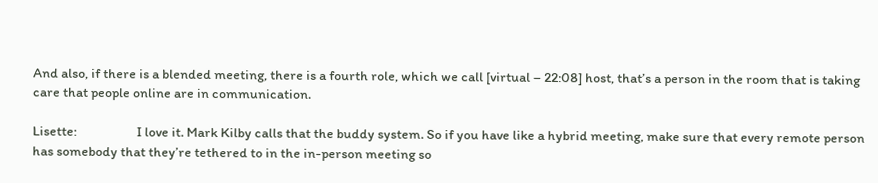And also, if there is a blended meeting, there is a fourth role, which we call [virtual – 22:08] host, that’s a person in the room that is taking care that people online are in communication.

Lisette:                    I love it. Mark Kilby calls that the buddy system. So if you have like a hybrid meeting, make sure that every remote person has somebody that they’re tethered to in the in-person meeting so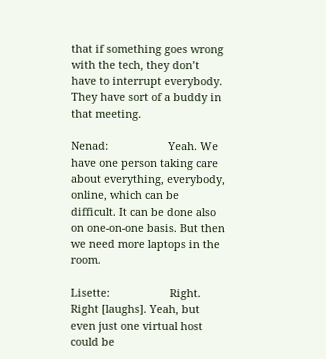that if something goes wrong with the tech, they don’t have to interrupt everybody. They have sort of a buddy in that meeting.

Nenad:                    Yeah. We have one person taking care about everything, everybody, online, which can be difficult. It can be done also on one-on-one basis. But then we need more laptops in the room.

Lisette:                    Right. Right [laughs]. Yeah, but even just one virtual host could be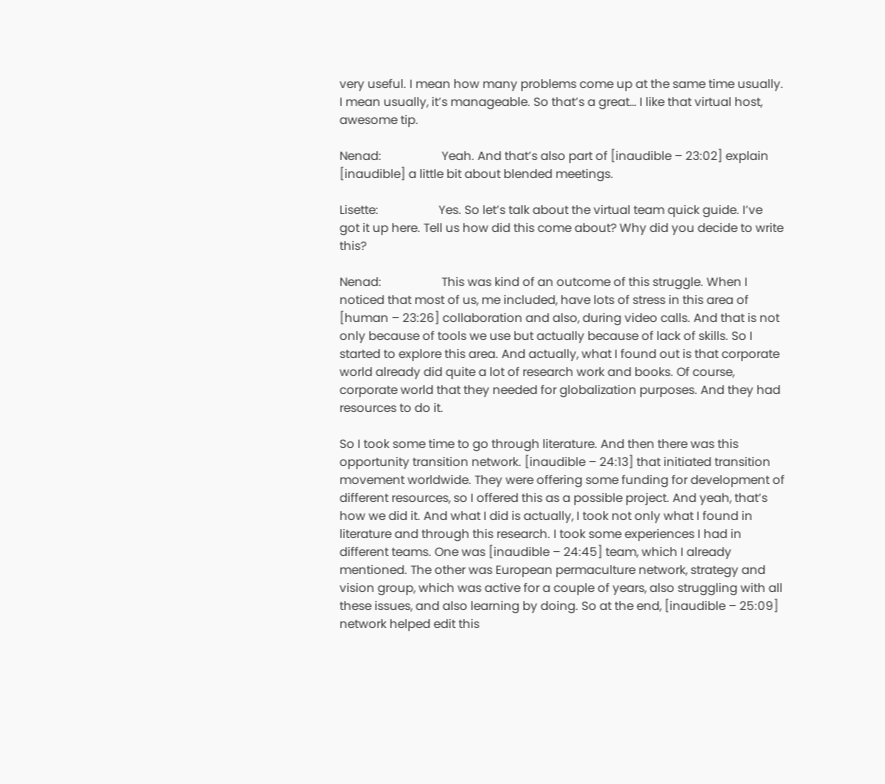very useful. I mean how many problems come up at the same time usually. I mean usually, it’s manageable. So that’s a great… I like that virtual host, awesome tip.

Nenad:                    Yeah. And that’s also part of [inaudible – 23:02] explain [inaudible] a little bit about blended meetings.

Lisette:                    Yes. So let’s talk about the virtual team quick guide. I’ve got it up here. Tell us how did this come about? Why did you decide to write this?

Nenad:                    This was kind of an outcome of this struggle. When I noticed that most of us, me included, have lots of stress in this area of [human – 23:26] collaboration and also, during video calls. And that is not only because of tools we use but actually because of lack of skills. So I started to explore this area. And actually, what I found out is that corporate world already did quite a lot of research work and books. Of course, corporate world that they needed for globalization purposes. And they had resources to do it.

So I took some time to go through literature. And then there was this opportunity transition network. [inaudible – 24:13] that initiated transition movement worldwide. They were offering some funding for development of different resources, so I offered this as a possible project. And yeah, that’s how we did it. And what I did is actually, I took not only what I found in literature and through this research. I took some experiences I had in different teams. One was [inaudible – 24:45] team, which I already mentioned. The other was European permaculture network, strategy and vision group, which was active for a couple of years, also struggling with all these issues, and also learning by doing. So at the end, [inaudible – 25:09] network helped edit this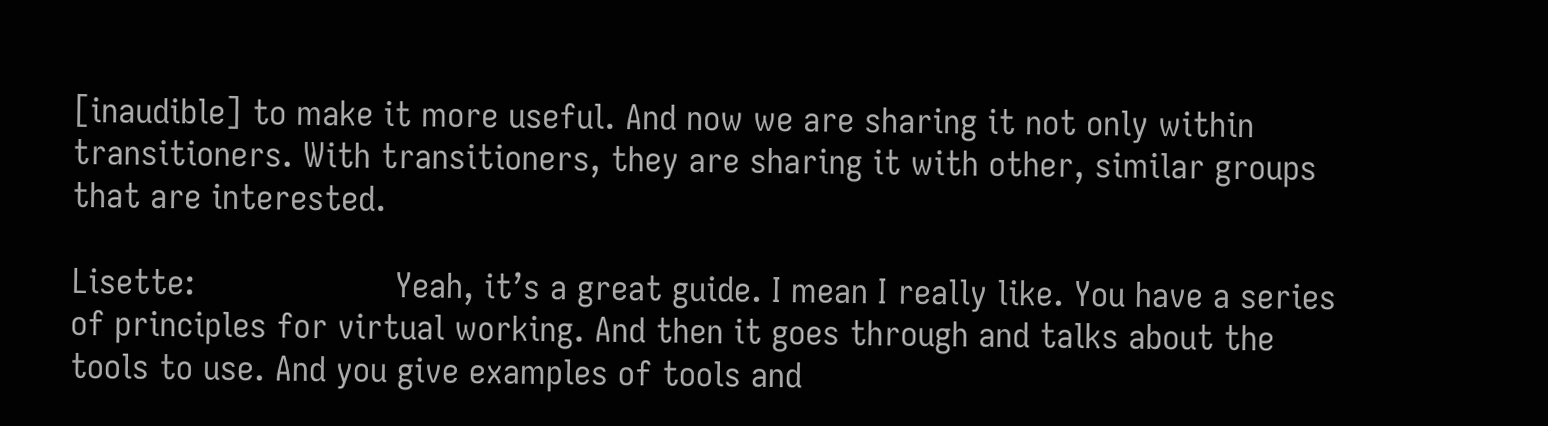[inaudible] to make it more useful. And now we are sharing it not only within transitioners. With transitioners, they are sharing it with other, similar groups that are interested.

Lisette:                    Yeah, it’s a great guide. I mean I really like. You have a series of principles for virtual working. And then it goes through and talks about the tools to use. And you give examples of tools and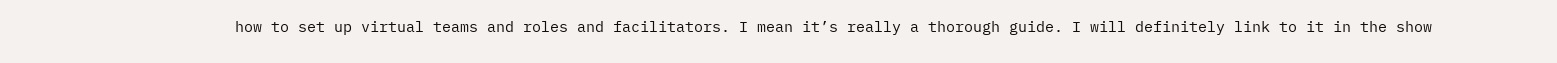how to set up virtual teams and roles and facilitators. I mean it’s really a thorough guide. I will definitely link to it in the show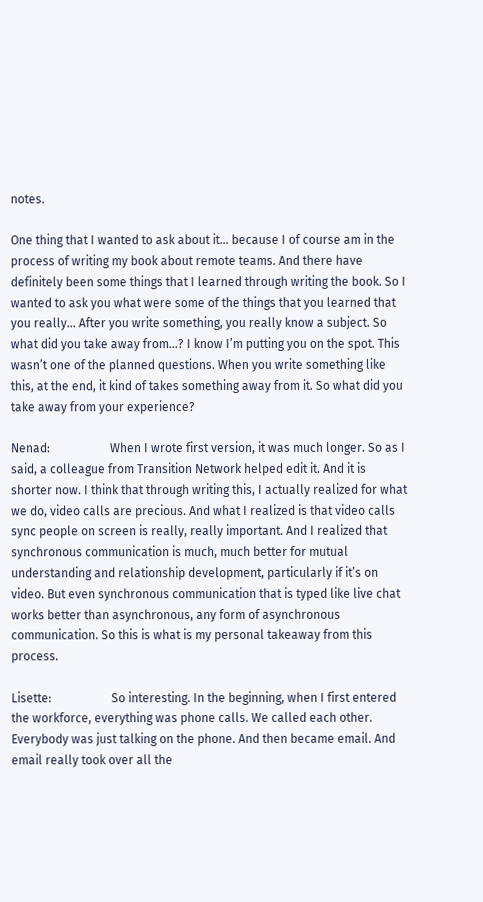notes.

One thing that I wanted to ask about it… because I of course am in the process of writing my book about remote teams. And there have definitely been some things that I learned through writing the book. So I wanted to ask you what were some of the things that you learned that you really… After you write something, you really know a subject. So what did you take away from…? I know I’m putting you on the spot. This wasn’t one of the planned questions. When you write something like this, at the end, it kind of takes something away from it. So what did you take away from your experience?

Nenad:                    When I wrote first version, it was much longer. So as I said, a colleague from Transition Network helped edit it. And it is shorter now. I think that through writing this, I actually realized for what we do, video calls are precious. And what I realized is that video calls sync people on screen is really, really important. And I realized that synchronous communication is much, much better for mutual understanding and relationship development, particularly if it’s on video. But even synchronous communication that is typed like live chat works better than asynchronous, any form of asynchronous communication. So this is what is my personal takeaway from this process.

Lisette:                    So interesting. In the beginning, when I first entered the workforce, everything was phone calls. We called each other. Everybody was just talking on the phone. And then became email. And email really took over all the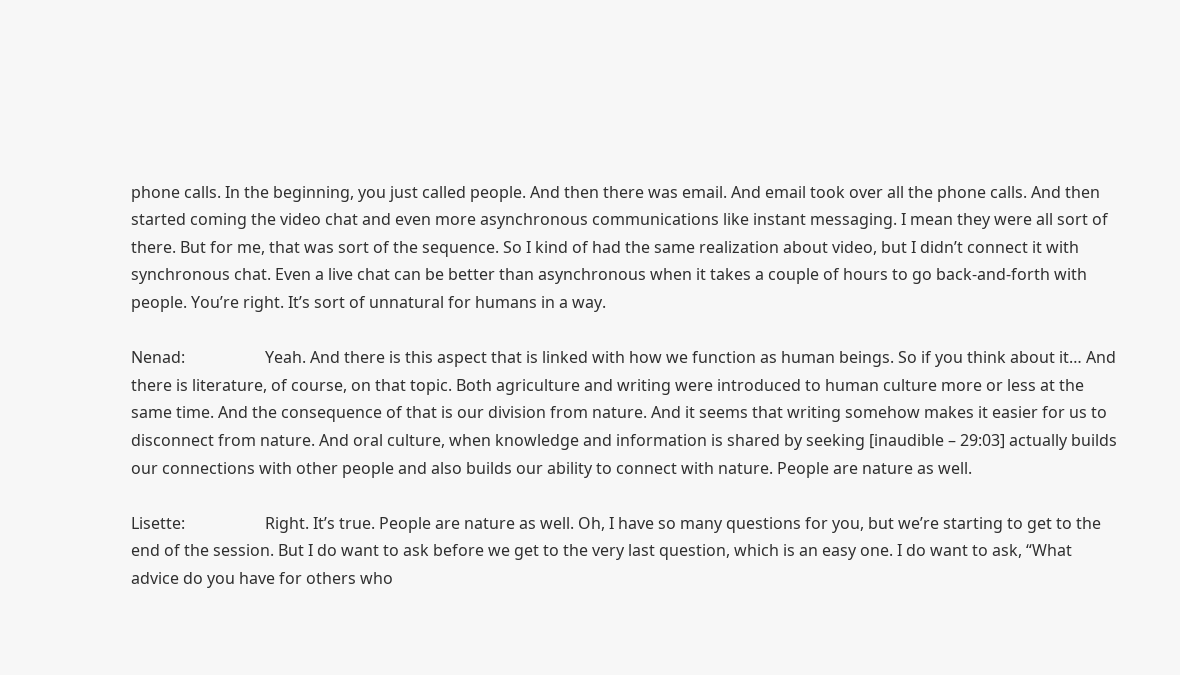phone calls. In the beginning, you just called people. And then there was email. And email took over all the phone calls. And then started coming the video chat and even more asynchronous communications like instant messaging. I mean they were all sort of there. But for me, that was sort of the sequence. So I kind of had the same realization about video, but I didn’t connect it with synchronous chat. Even a live chat can be better than asynchronous when it takes a couple of hours to go back-and-forth with people. You’re right. It’s sort of unnatural for humans in a way.

Nenad:                    Yeah. And there is this aspect that is linked with how we function as human beings. So if you think about it… And there is literature, of course, on that topic. Both agriculture and writing were introduced to human culture more or less at the same time. And the consequence of that is our division from nature. And it seems that writing somehow makes it easier for us to disconnect from nature. And oral culture, when knowledge and information is shared by seeking [inaudible – 29:03] actually builds our connections with other people and also builds our ability to connect with nature. People are nature as well.

Lisette:                    Right. It’s true. People are nature as well. Oh, I have so many questions for you, but we’re starting to get to the end of the session. But I do want to ask before we get to the very last question, which is an easy one. I do want to ask, “What advice do you have for others who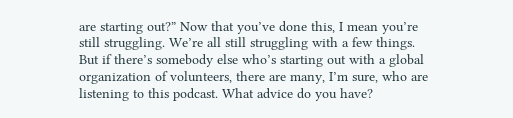are starting out?” Now that you’ve done this, I mean you’re still struggling. We’re all still struggling with a few things. But if there’s somebody else who’s starting out with a global organization of volunteers, there are many, I’m sure, who are listening to this podcast. What advice do you have?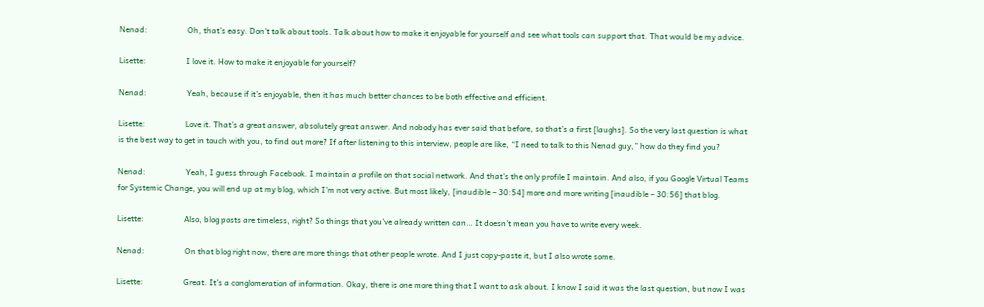Nenad:                    Oh, that’s easy. Don’t talk about tools. Talk about how to make it enjoyable for yourself and see what tools can support that. That would be my advice.

Lisette:                    I love it. How to make it enjoyable for yourself?

Nenad:                    Yeah, because if it’s enjoyable, then it has much better chances to be both effective and efficient.

Lisette:                    Love it. That’s a great answer, absolutely great answer. And nobody has ever said that before, so that’s a first [laughs]. So the very last question is what is the best way to get in touch with you, to find out more? If after listening to this interview, people are like, “I need to talk to this Nenad guy,” how do they find you?

Nenad:                    Yeah, I guess through Facebook. I maintain a profile on that social network. And that’s the only profile I maintain. And also, if you Google Virtual Teams for Systemic Change, you will end up at my blog, which I’m not very active. But most likely, [inaudible – 30:54] more and more writing [inaudible – 30:56] that blog.

Lisette:                    Also, blog posts are timeless, right? So things that you’ve already written can… It doesn’t mean you have to write every week.

Nenad:                    On that blog right now, there are more things that other people wrote. And I just copy-paste it, but I also wrote some.

Lisette:                    Great. It’s a conglomeration of information. Okay, there is one more thing that I want to ask about. I know I said it was the last question, but now I was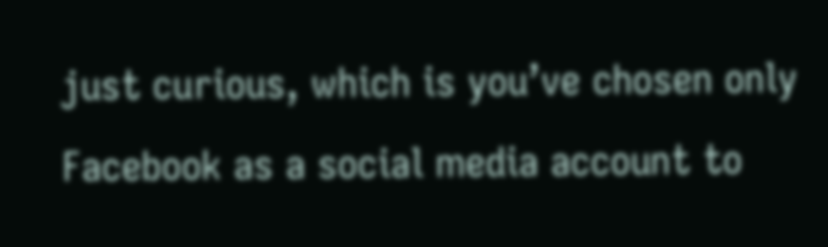just curious, which is you’ve chosen only Facebook as a social media account to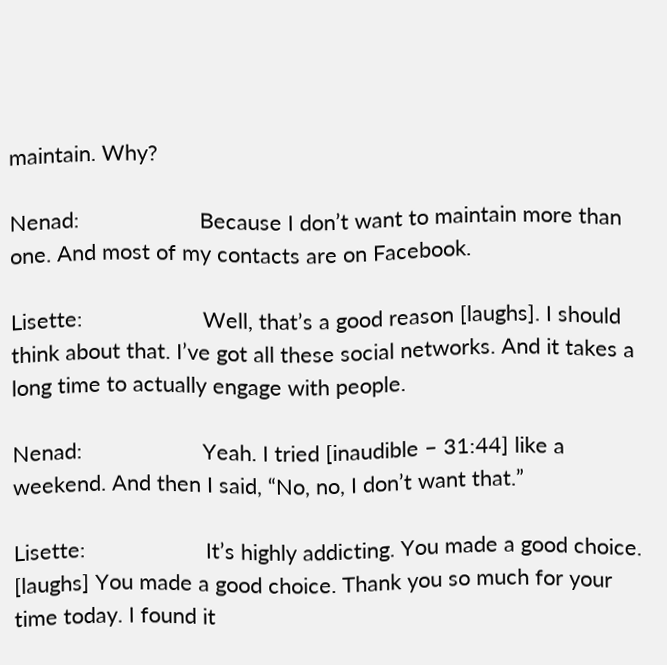maintain. Why?

Nenad:                    Because I don’t want to maintain more than one. And most of my contacts are on Facebook.

Lisette:                    Well, that’s a good reason [laughs]. I should think about that. I’ve got all these social networks. And it takes a long time to actually engage with people.

Nenad:                    Yeah. I tried [inaudible – 31:44] like a weekend. And then I said, “No, no, I don’t want that.”

Lisette:                    It’s highly addicting. You made a good choice. [laughs] You made a good choice. Thank you so much for your time today. I found it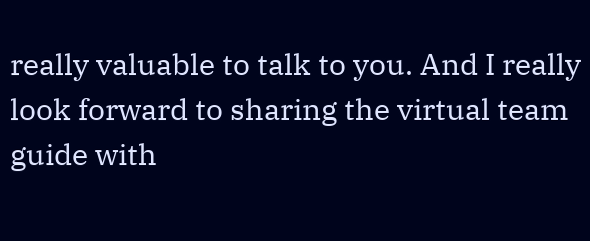really valuable to talk to you. And I really look forward to sharing the virtual team guide with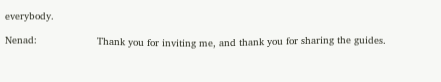everybody.

Nenad:                    Thank you for inviting me, and thank you for sharing the guides.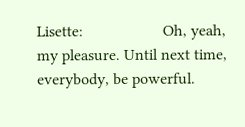Lisette:                    Oh, yeah, my pleasure. Until next time, everybody, be powerful.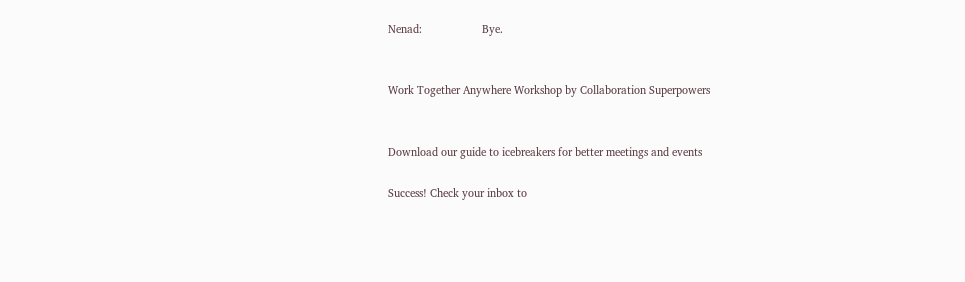Nenad:                    Bye.


Work Together Anywhere Workshop by Collaboration Superpowers


Download our guide to icebreakers for better meetings and events

Success! Check your inbox to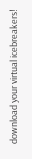download your virtual icebreakers!